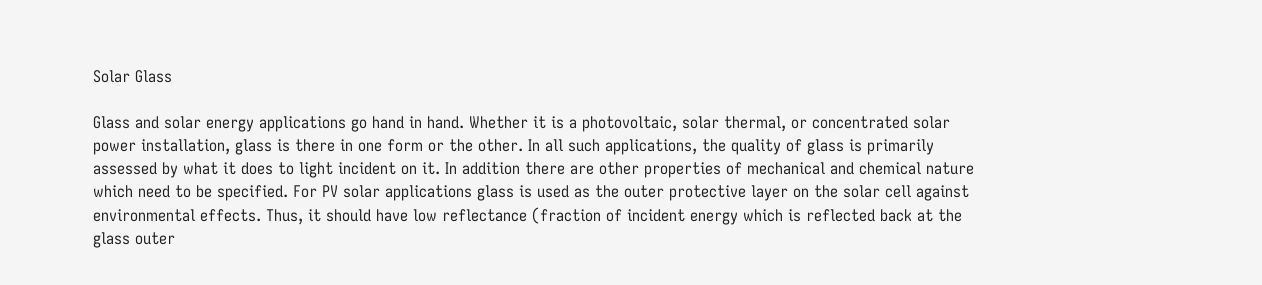Solar Glass

Glass and solar energy applications go hand in hand. Whether it is a photovoltaic, solar thermal, or concentrated solar power installation, glass is there in one form or the other. In all such applications, the quality of glass is primarily assessed by what it does to light incident on it. In addition there are other properties of mechanical and chemical nature which need to be specified. For PV solar applications glass is used as the outer protective layer on the solar cell against environmental effects. Thus, it should have low reflectance (fraction of incident energy which is reflected back at the glass outer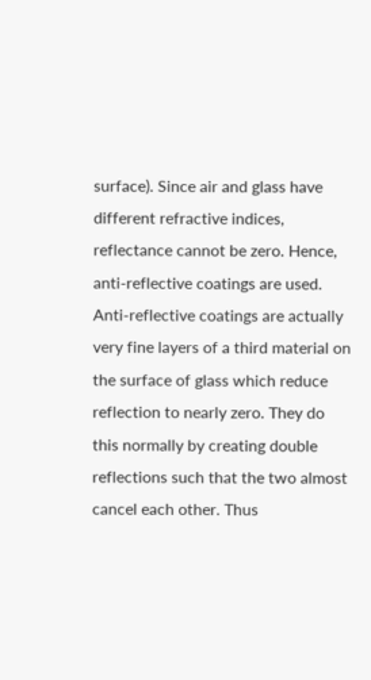surface). Since air and glass have different refractive indices, reflectance cannot be zero. Hence, anti-reflective coatings are used. Anti-reflective coatings are actually very fine layers of a third material on the surface of glass which reduce reflection to nearly zero. They do this normally by creating double reflections such that the two almost cancel each other. Thus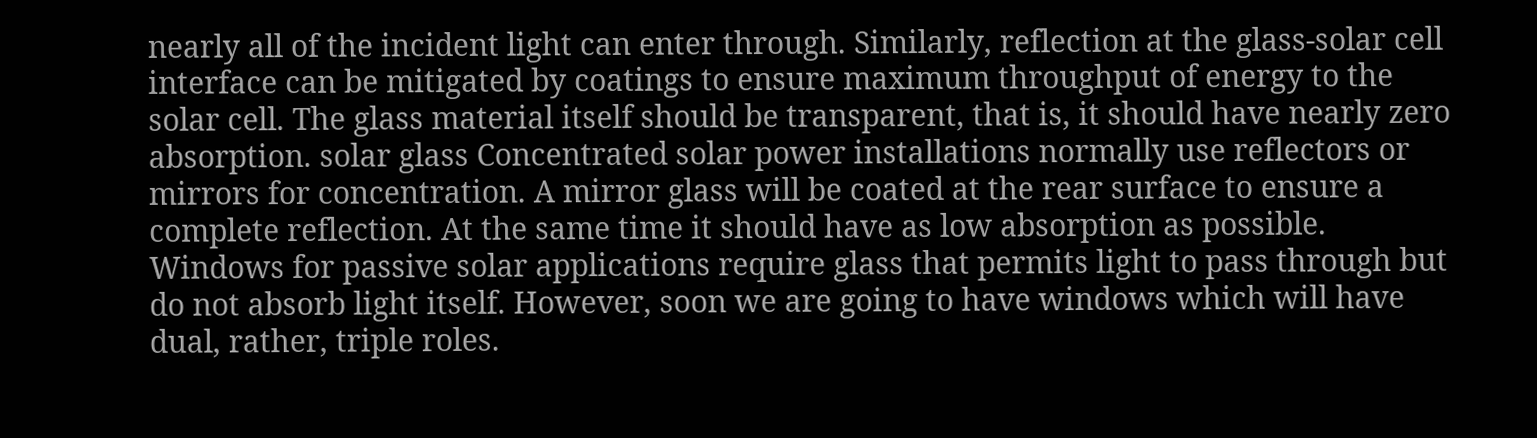nearly all of the incident light can enter through. Similarly, reflection at the glass-solar cell interface can be mitigated by coatings to ensure maximum throughput of energy to the solar cell. The glass material itself should be transparent, that is, it should have nearly zero absorption. solar glass Concentrated solar power installations normally use reflectors or mirrors for concentration. A mirror glass will be coated at the rear surface to ensure a complete reflection. At the same time it should have as low absorption as possible. Windows for passive solar applications require glass that permits light to pass through but do not absorb light itself. However, soon we are going to have windows which will have dual, rather, triple roles.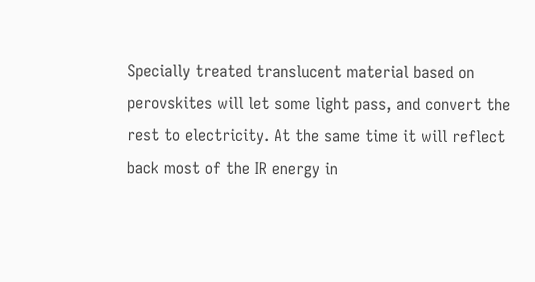Specially treated translucent material based on perovskites will let some light pass, and convert the rest to electricity. At the same time it will reflect back most of the IR energy in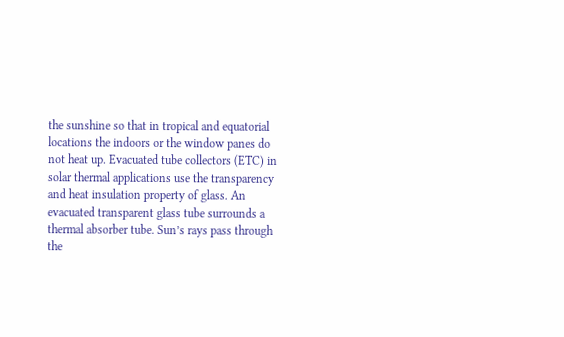the sunshine so that in tropical and equatorial locations the indoors or the window panes do not heat up. Evacuated tube collectors (ETC) in solar thermal applications use the transparency and heat insulation property of glass. An evacuated transparent glass tube surrounds a thermal absorber tube. Sun’s rays pass through the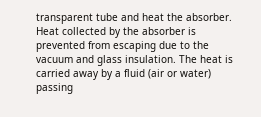transparent tube and heat the absorber. Heat collected by the absorber is prevented from escaping due to the vacuum and glass insulation. The heat is carried away by a fluid (air or water) passing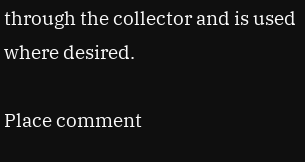through the collector and is used where desired.

Place comment